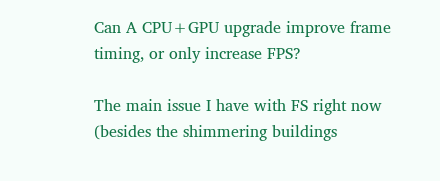Can A CPU+GPU upgrade improve frame timing, or only increase FPS?

The main issue I have with FS right now (besides the shimmering buildings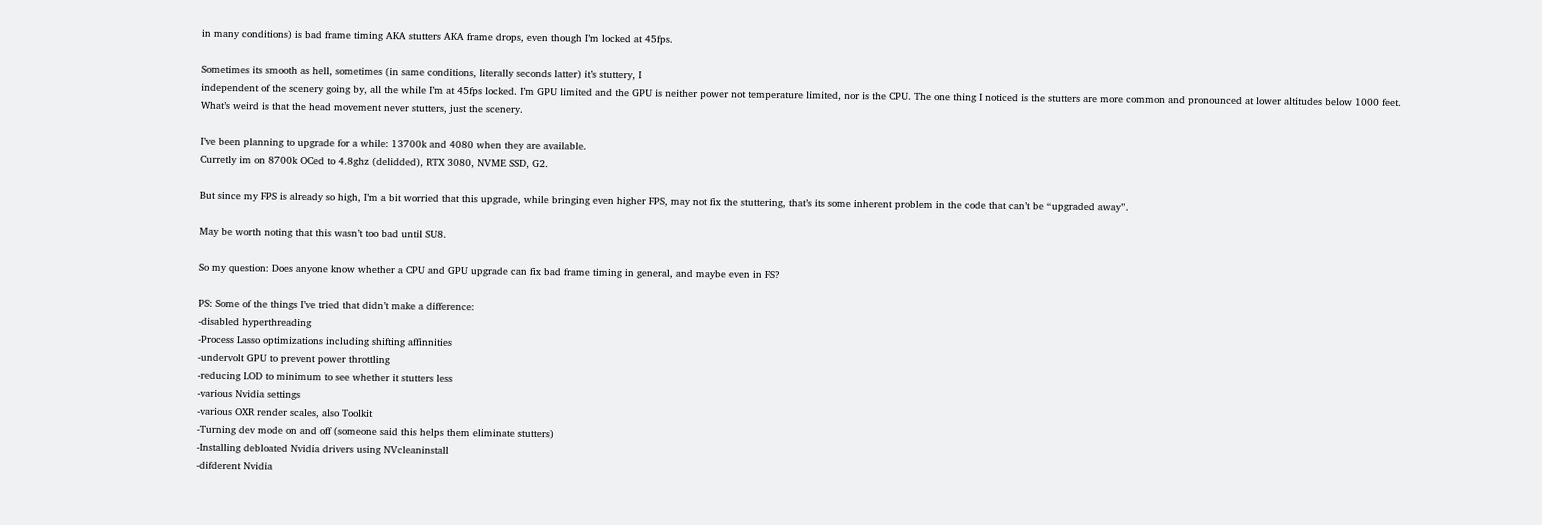in many conditions) is bad frame timing AKA stutters AKA frame drops, even though I’m locked at 45fps.

Sometimes its smooth as hell, sometimes (in same conditions, literally seconds latter) it’s stuttery, I
independent of the scenery going by, all the while I’m at 45fps locked. I’m GPU limited and the GPU is neither power not temperature limited, nor is the CPU. The one thing I noticed is the stutters are more common and pronounced at lower altitudes below 1000 feet. What’s weird is that the head movement never stutters, just the scenery.

I’ve been planning to upgrade for a while: 13700k and 4080 when they are available.
Curretly im on 8700k OCed to 4.8ghz (delidded), RTX 3080, NVME SSD, G2.

But since my FPS is already so high, I’m a bit worried that this upgrade, while bringing even higher FPS, may not fix the stuttering, that’s its some inherent problem in the code that can’t be “upgraded away”.

May be worth noting that this wasn’t too bad until SU8.

So my question: Does anyone know whether a CPU and GPU upgrade can fix bad frame timing in general, and maybe even in FS?

PS: Some of the things I’ve tried that didn’t make a difference:
-disabled hyperthreading
-Process Lasso optimizations including shifting affinnities
-undervolt GPU to prevent power throttling
-reducing LOD to minimum to see whether it stutters less
-various Nvidia settings
-various OXR render scales, also Toolkit
-Turning dev mode on and off (someone said this helps them eliminate stutters)
-Installing debloated Nvidia drivers using NVcleaninstall
-difderent Nvidia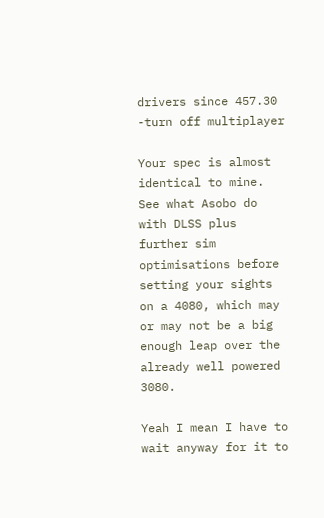drivers since 457.30
-turn off multiplayer

Your spec is almost identical to mine. See what Asobo do with DLSS plus further sim optimisations before setting your sights on a 4080, which may or may not be a big enough leap over the already well powered 3080.

Yeah I mean I have to wait anyway for it to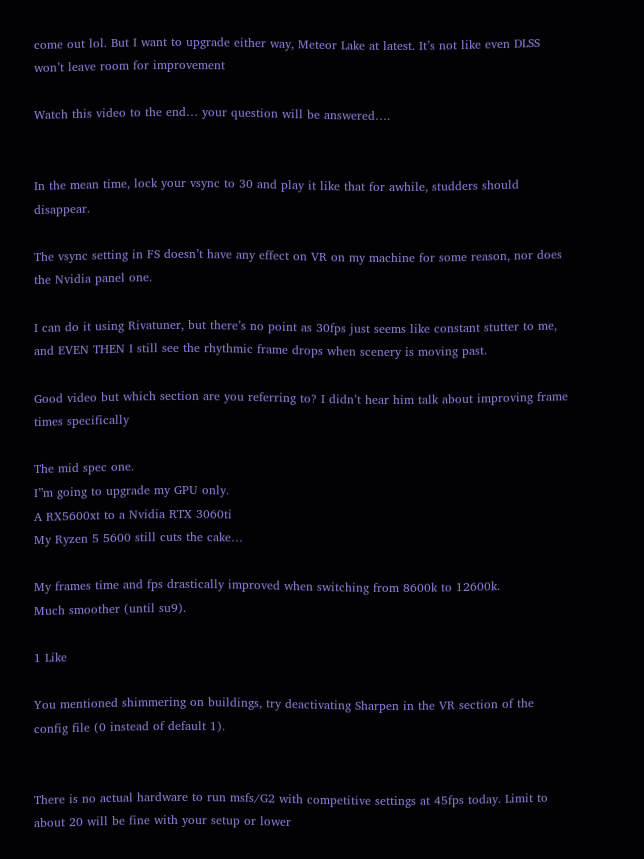come out lol. But I want to upgrade either way, Meteor Lake at latest. It’s not like even DLSS won’t leave room for improvement

Watch this video to the end… your question will be answered….


In the mean time, lock your vsync to 30 and play it like that for awhile, studders should disappear.

The vsync setting in FS doesn’t have any effect on VR on my machine for some reason, nor does the Nvidia panel one.

I can do it using Rivatuner, but there’s no point as 30fps just seems like constant stutter to me, and EVEN THEN I still see the rhythmic frame drops when scenery is moving past.

Good video but which section are you referring to? I didn’t hear him talk about improving frame times specifically

The mid spec one.
I”m going to upgrade my GPU only.
A RX5600xt to a Nvidia RTX 3060ti
My Ryzen 5 5600 still cuts the cake…

My frames time and fps drastically improved when switching from 8600k to 12600k.
Much smoother (until su9).

1 Like

You mentioned shimmering on buildings, try deactivating Sharpen in the VR section of the config file (0 instead of default 1).


There is no actual hardware to run msfs/G2 with competitive settings at 45fps today. Limit to about 20 will be fine with your setup or lower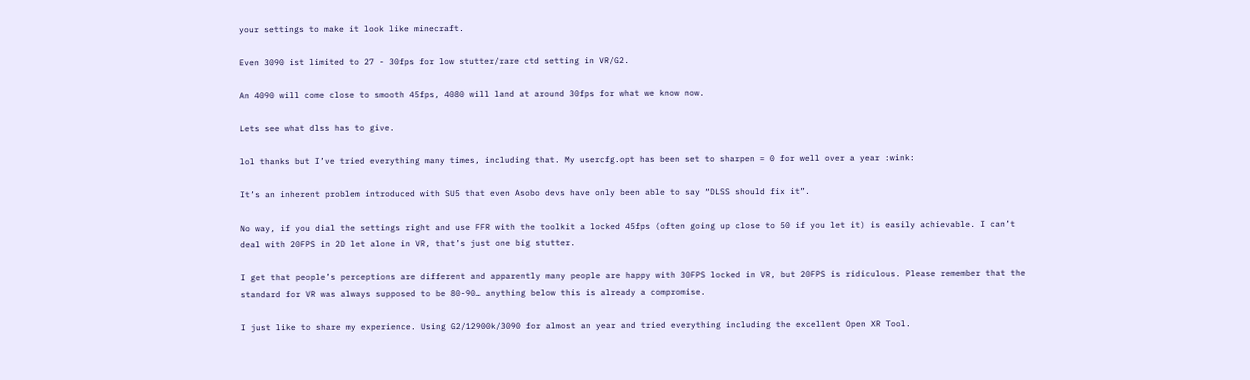your settings to make it look like minecraft.

Even 3090 ist limited to 27 - 30fps for low stutter/rare ctd setting in VR/G2.

An 4090 will come close to smooth 45fps, 4080 will land at around 30fps for what we know now.

Lets see what dlss has to give.

lol thanks but I’ve tried everything many times, including that. My usercfg.opt has been set to sharpen = 0 for well over a year :wink:

It’s an inherent problem introduced with SU5 that even Asobo devs have only been able to say “DLSS should fix it”.

No way, if you dial the settings right and use FFR with the toolkit a locked 45fps (often going up close to 50 if you let it) is easily achievable. I can’t deal with 20FPS in 2D let alone in VR, that’s just one big stutter.

I get that people’s perceptions are different and apparently many people are happy with 30FPS locked in VR, but 20FPS is ridiculous. Please remember that the standard for VR was always supposed to be 80-90… anything below this is already a compromise.

I just like to share my experience. Using G2/12900k/3090 for almost an year and tried everything including the excellent Open XR Tool.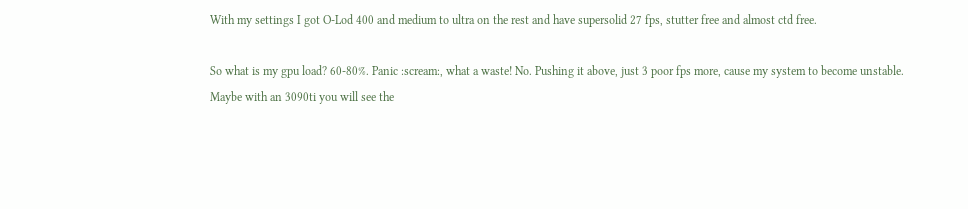With my settings I got O-Lod 400 and medium to ultra on the rest and have supersolid 27 fps, stutter free and almost ctd free.

So what is my gpu load? 60-80%. Panic :scream:, what a waste! No. Pushing it above, just 3 poor fps more, cause my system to become unstable.
Maybe with an 3090ti you will see the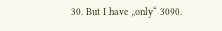30. But I have „only“ 3090.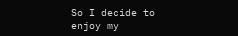So I decide to enjoy my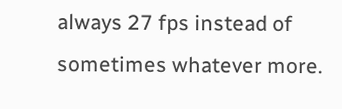always 27 fps instead of sometimes whatever more.